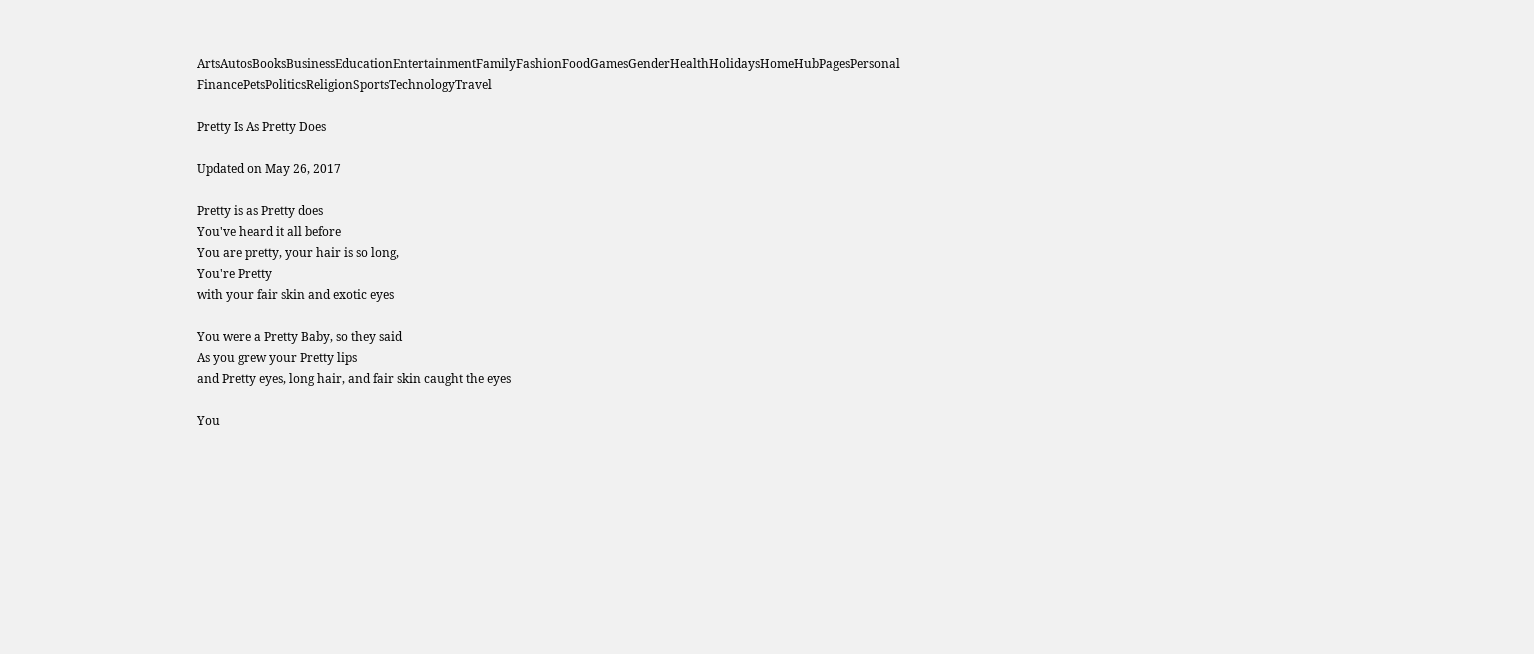ArtsAutosBooksBusinessEducationEntertainmentFamilyFashionFoodGamesGenderHealthHolidaysHomeHubPagesPersonal FinancePetsPoliticsReligionSportsTechnologyTravel

Pretty Is As Pretty Does

Updated on May 26, 2017

Pretty is as Pretty does
You've heard it all before
You are pretty, your hair is so long,
You're Pretty
with your fair skin and exotic eyes

You were a Pretty Baby, so they said
As you grew your Pretty lips
and Pretty eyes, long hair, and fair skin caught the eyes

You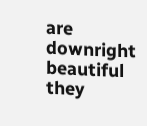are downright beautiful
they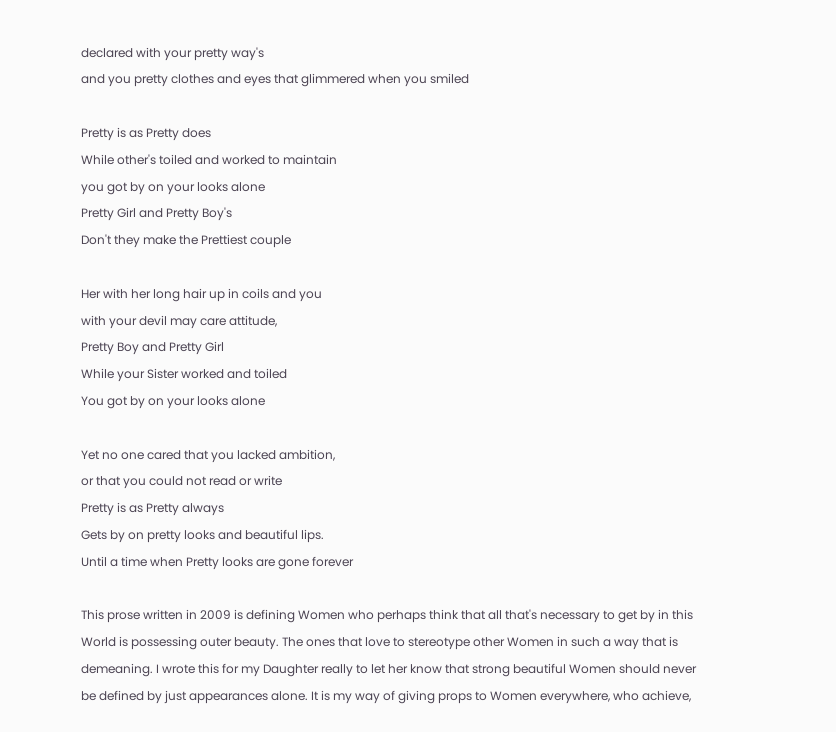declared with your pretty way's
and you pretty clothes and eyes that glimmered when you smiled

Pretty is as Pretty does
While other's toiled and worked to maintain
you got by on your looks alone
Pretty Girl and Pretty Boy's
Don't they make the Prettiest couple

Her with her long hair up in coils and you
with your devil may care attitude,
Pretty Boy and Pretty Girl
While your Sister worked and toiled
You got by on your looks alone

Yet no one cared that you lacked ambition,
or that you could not read or write
Pretty is as Pretty always
Gets by on pretty looks and beautiful lips.
Until a time when Pretty looks are gone forever

This prose written in 2009 is defining Women who perhaps think that all that's necessary to get by in this World is possessing outer beauty. The ones that love to stereotype other Women in such a way that is demeaning. I wrote this for my Daughter really to let her know that strong beautiful Women should never be defined by just appearances alone. It is my way of giving props to Women everywhere, who achieve,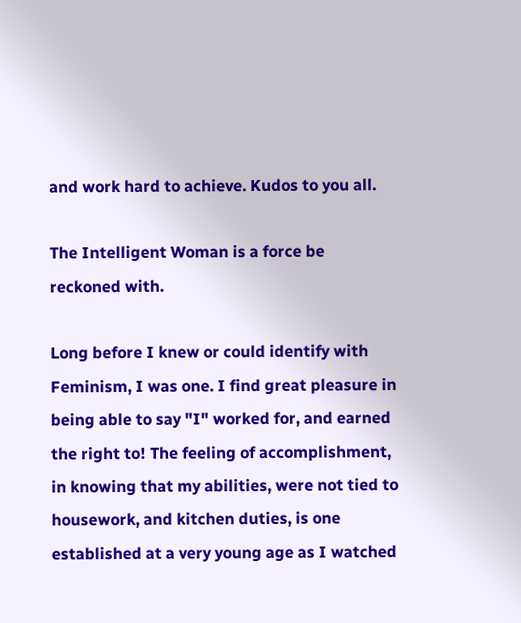and work hard to achieve. Kudos to you all.

The Intelligent Woman is a force be reckoned with.

Long before I knew or could identify with Feminism, I was one. I find great pleasure in being able to say "I" worked for, and earned the right to! The feeling of accomplishment, in knowing that my abilities, were not tied to housework, and kitchen duties, is one established at a very young age as I watched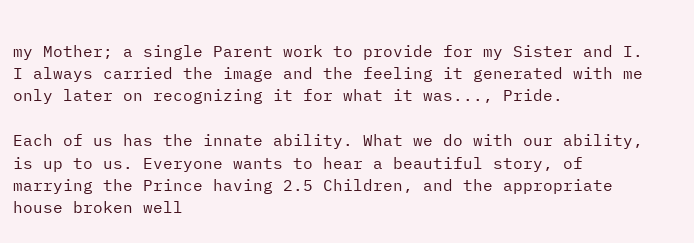my Mother; a single Parent work to provide for my Sister and I. I always carried the image and the feeling it generated with me only later on recognizing it for what it was..., Pride.

Each of us has the innate ability. What we do with our ability, is up to us. Everyone wants to hear a beautiful story, of marrying the Prince having 2.5 Children, and the appropriate house broken well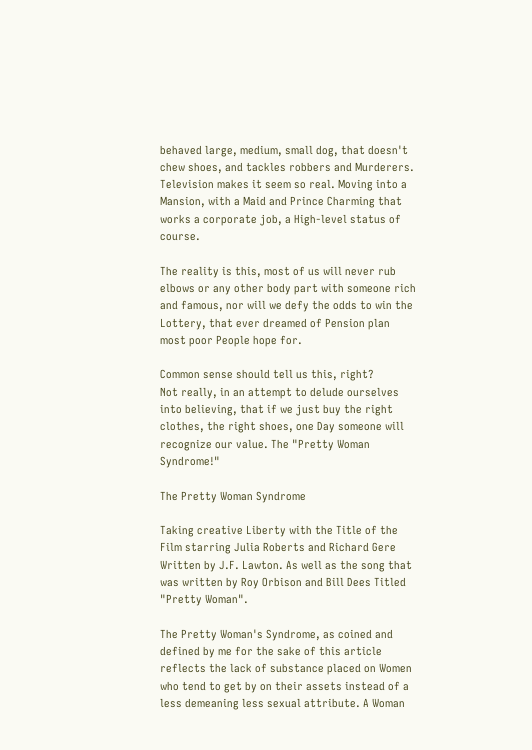behaved large, medium, small dog, that doesn't chew shoes, and tackles robbers and Murderers. Television makes it seem so real. Moving into a Mansion, with a Maid and Prince Charming that works a corporate job, a High-level status of course.

The reality is this, most of us will never rub elbows or any other body part with someone rich and famous, nor will we defy the odds to win the Lottery, that ever dreamed of Pension plan most poor People hope for.

Common sense should tell us this, right?
Not really, in an attempt to delude ourselves into believing, that if we just buy the right clothes, the right shoes, one Day someone will recognize our value. The "Pretty Woman Syndrome!"

The Pretty Woman Syndrome

Taking creative Liberty with the Title of the Film starring Julia Roberts and Richard Gere Written by J.F. Lawton. As well as the song that was written by Roy Orbison and Bill Dees Titled "Pretty Woman".

The Pretty Woman's Syndrome, as coined and defined by me for the sake of this article reflects the lack of substance placed on Women who tend to get by on their assets instead of a less demeaning less sexual attribute. A Woman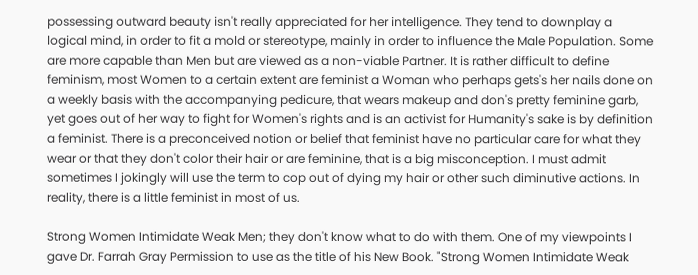possessing outward beauty isn't really appreciated for her intelligence. They tend to downplay a logical mind, in order to fit a mold or stereotype, mainly in order to influence the Male Population. Some are more capable than Men but are viewed as a non-viable Partner. It is rather difficult to define feminism, most Women to a certain extent are feminist a Woman who perhaps gets's her nails done on a weekly basis with the accompanying pedicure, that wears makeup and don's pretty feminine garb, yet goes out of her way to fight for Women's rights and is an activist for Humanity's sake is by definition a feminist. There is a preconceived notion or belief that feminist have no particular care for what they wear or that they don't color their hair or are feminine, that is a big misconception. I must admit sometimes I jokingly will use the term to cop out of dying my hair or other such diminutive actions. In reality, there is a little feminist in most of us.

Strong Women Intimidate Weak Men; they don't know what to do with them. One of my viewpoints I gave Dr. Farrah Gray Permission to use as the title of his New Book. "Strong Women Intimidate Weak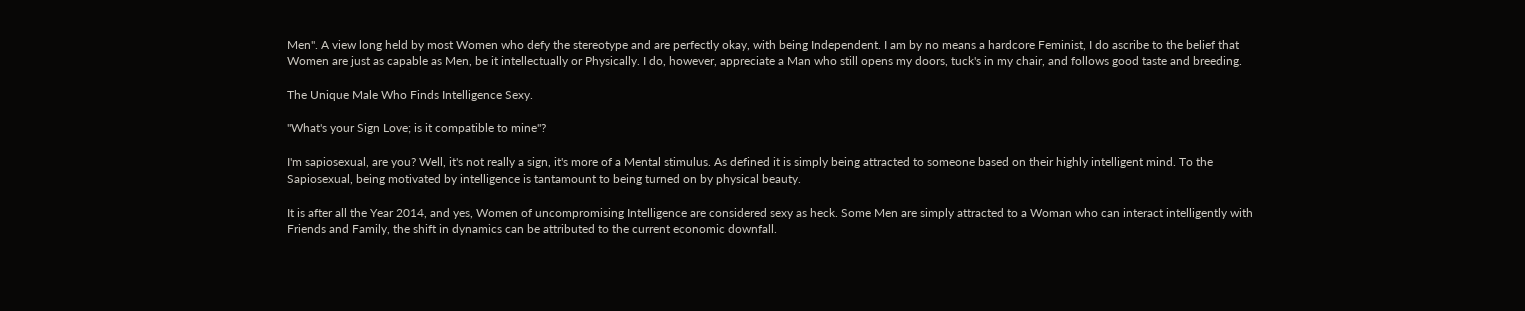Men". A view long held by most Women who defy the stereotype and are perfectly okay, with being Independent. I am by no means a hardcore Feminist, I do ascribe to the belief that Women are just as capable as Men, be it intellectually or Physically. I do, however, appreciate a Man who still opens my doors, tuck's in my chair, and follows good taste and breeding.

The Unique Male Who Finds Intelligence Sexy.

"What's your Sign Love; is it compatible to mine"?

I'm sapiosexual, are you? Well, it's not really a sign, it's more of a Mental stimulus. As defined it is simply being attracted to someone based on their highly intelligent mind. To the Sapiosexual, being motivated by intelligence is tantamount to being turned on by physical beauty.

It is after all the Year 2014, and yes, Women of uncompromising Intelligence are considered sexy as heck. Some Men are simply attracted to a Woman who can interact intelligently with Friends and Family, the shift in dynamics can be attributed to the current economic downfall.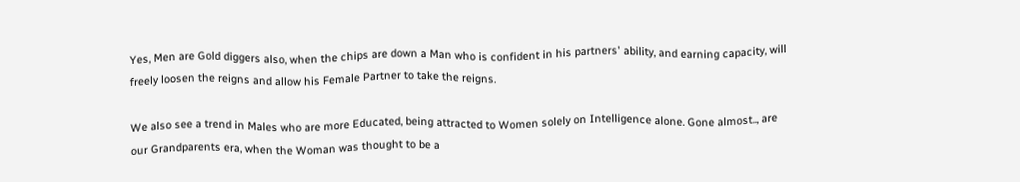Yes, Men are Gold diggers also, when the chips are down a Man who is confident in his partners' ability, and earning capacity, will freely loosen the reigns and allow his Female Partner to take the reigns.

We also see a trend in Males who are more Educated, being attracted to Women solely on Intelligence alone. Gone almost.., are our Grandparents era, when the Woman was thought to be a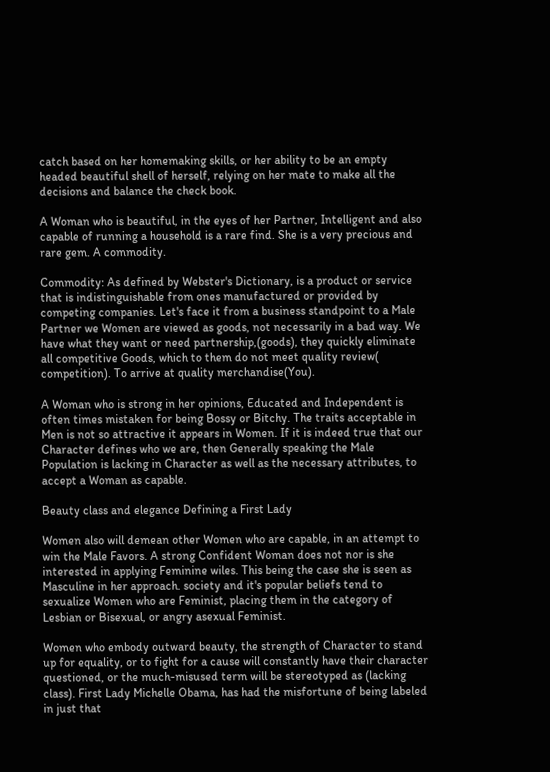catch based on her homemaking skills, or her ability to be an empty headed beautiful shell of herself, relying on her mate to make all the decisions and balance the check book.

A Woman who is beautiful, in the eyes of her Partner, Intelligent and also capable of running a household is a rare find. She is a very precious and rare gem. A commodity.

Commodity: As defined by Webster's Dictionary, is a product or service that is indistinguishable from ones manufactured or provided by competing companies. Let's face it from a business standpoint to a Male Partner we Women are viewed as goods, not necessarily in a bad way. We have what they want or need partnership,(goods), they quickly eliminate all competitive Goods, which to them do not meet quality review( competition). To arrive at quality merchandise(You).

A Woman who is strong in her opinions, Educated and Independent is often times mistaken for being Bossy or Bitchy. The traits acceptable in Men is not so attractive it appears in Women. If it is indeed true that our Character defines who we are, then Generally speaking the Male Population is lacking in Character as well as the necessary attributes, to accept a Woman as capable.

Beauty class and elegance Defining a First Lady

Women also will demean other Women who are capable, in an attempt to win the Male Favors. A strong Confident Woman does not nor is she interested in applying Feminine wiles. This being the case she is seen as Masculine in her approach. society and it's popular beliefs tend to sexualize Women who are Feminist, placing them in the category of Lesbian or Bisexual, or angry asexual Feminist.

Women who embody outward beauty, the strength of Character to stand up for equality, or to fight for a cause will constantly have their character questioned, or the much-misused term will be stereotyped as (lacking class). First Lady Michelle Obama, has had the misfortune of being labeled in just that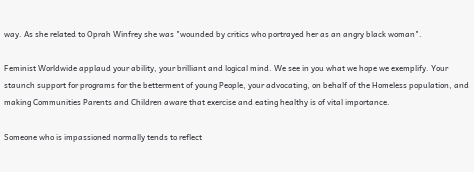way. As she related to Oprah Winfrey she was "wounded by critics who portrayed her as an angry black woman".

Feminist Worldwide applaud your ability, your brilliant and logical mind. We see in you what we hope we exemplify. Your staunch support for programs for the betterment of young People, your advocating, on behalf of the Homeless population, and making Communities Parents and Children aware that exercise and eating healthy is of vital importance.

Someone who is impassioned normally tends to reflect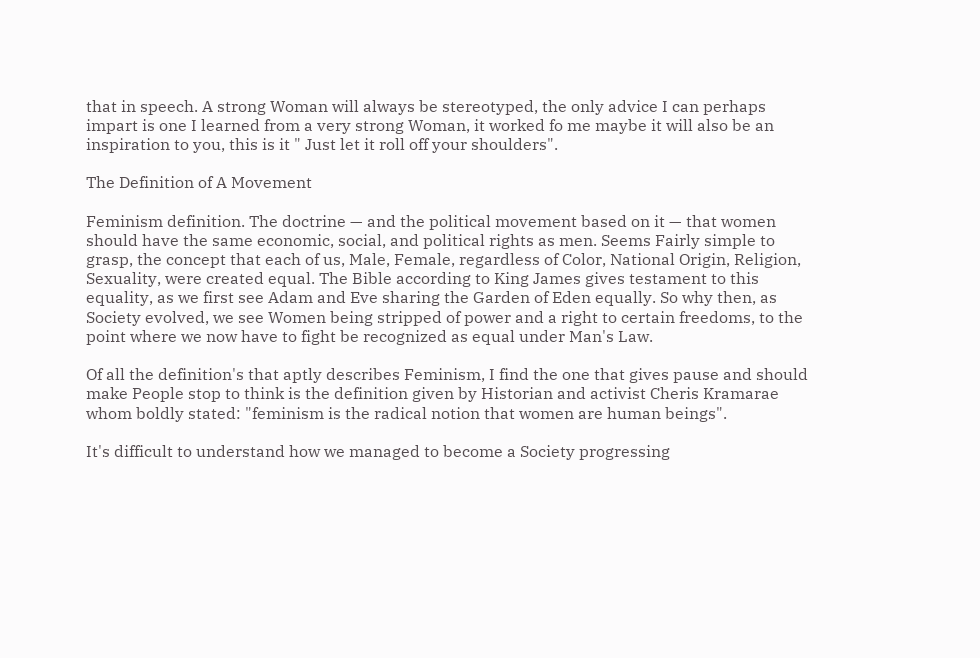that in speech. A strong Woman will always be stereotyped, the only advice I can perhaps impart is one I learned from a very strong Woman, it worked fo me maybe it will also be an inspiration to you, this is it " Just let it roll off your shoulders".

The Definition of A Movement

Feminism definition. The doctrine — and the political movement based on it — that women should have the same economic, social, and political rights as men. Seems Fairly simple to grasp, the concept that each of us, Male, Female, regardless of Color, National Origin, Religion, Sexuality, were created equal. The Bible according to King James gives testament to this equality, as we first see Adam and Eve sharing the Garden of Eden equally. So why then, as Society evolved, we see Women being stripped of power and a right to certain freedoms, to the point where we now have to fight be recognized as equal under Man's Law.

Of all the definition's that aptly describes Feminism, I find the one that gives pause and should make People stop to think is the definition given by Historian and activist Cheris Kramarae whom boldly stated: "feminism is the radical notion that women are human beings".

It's difficult to understand how we managed to become a Society progressing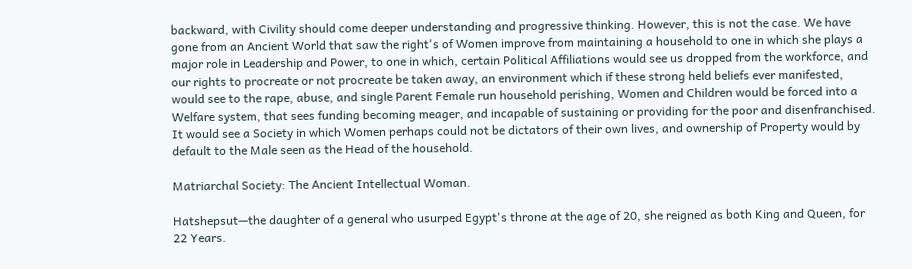backward, with Civility should come deeper understanding and progressive thinking. However, this is not the case. We have gone from an Ancient World that saw the right's of Women improve from maintaining a household to one in which she plays a major role in Leadership and Power, to one in which, certain Political Affiliations would see us dropped from the workforce, and our rights to procreate or not procreate be taken away, an environment which if these strong held beliefs ever manifested, would see to the rape, abuse, and single Parent Female run household perishing, Women and Children would be forced into a Welfare system, that sees funding becoming meager, and incapable of sustaining or providing for the poor and disenfranchised. It would see a Society in which Women perhaps could not be dictators of their own lives, and ownership of Property would by default to the Male seen as the Head of the household.

Matriarchal Society: The Ancient Intellectual Woman.

Hatshepsut—the daughter of a general who usurped Egypt's throne at the age of 20, she reigned as both King and Queen, for 22 Years.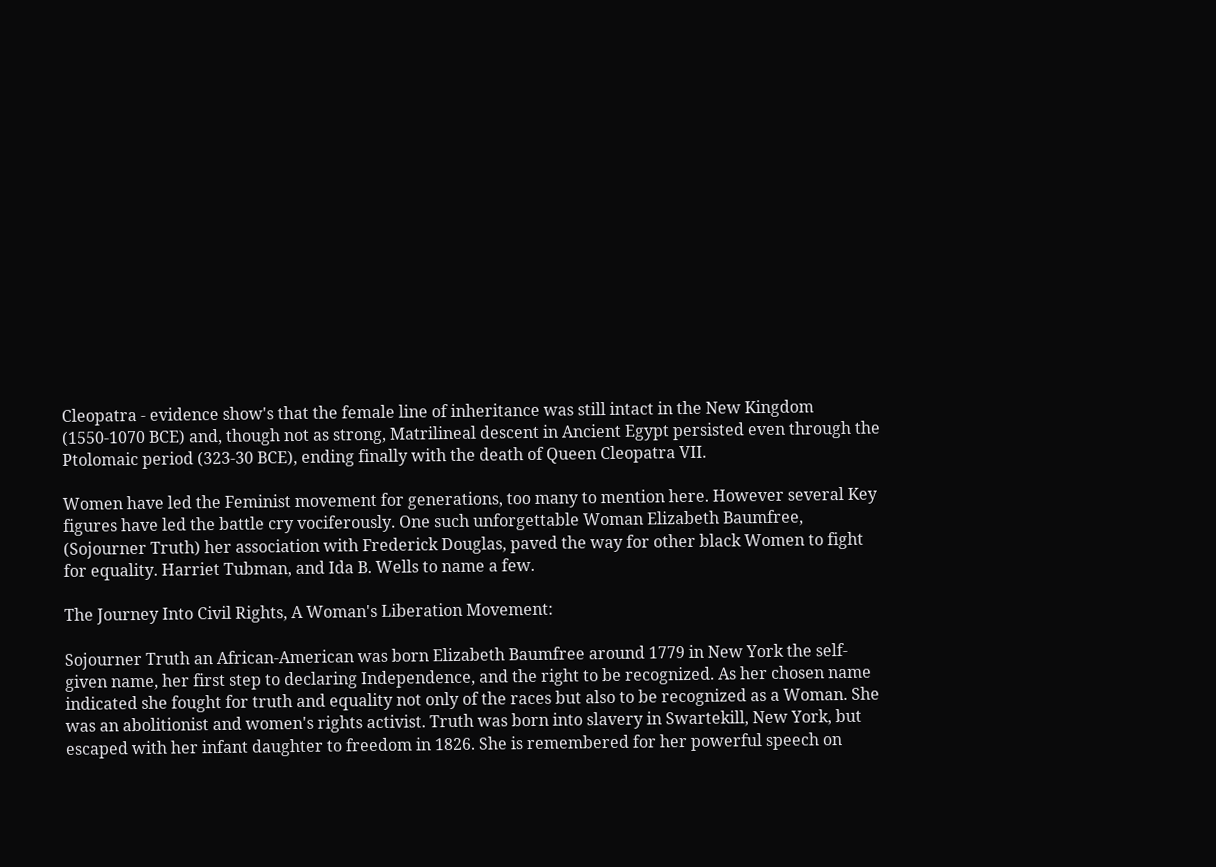Cleopatra - evidence show's that the female line of inheritance was still intact in the New Kingdom (1550-1070 BCE) and, though not as strong, Matrilineal descent in Ancient Egypt persisted even through the Ptolomaic period (323-30 BCE), ending finally with the death of Queen Cleopatra VII.

Women have led the Feminist movement for generations, too many to mention here. However several Key figures have led the battle cry vociferously. One such unforgettable Woman Elizabeth Baumfree, (Sojourner Truth) her association with Frederick Douglas, paved the way for other black Women to fight for equality. Harriet Tubman, and Ida B. Wells to name a few.

The Journey Into Civil Rights, A Woman's Liberation Movement:

Sojourner Truth an African-American was born Elizabeth Baumfree around 1779 in New York the self-given name, her first step to declaring Independence, and the right to be recognized. As her chosen name indicated she fought for truth and equality not only of the races but also to be recognized as a Woman. She was an abolitionist and women's rights activist. Truth was born into slavery in Swartekill, New York, but escaped with her infant daughter to freedom in 1826. She is remembered for her powerful speech on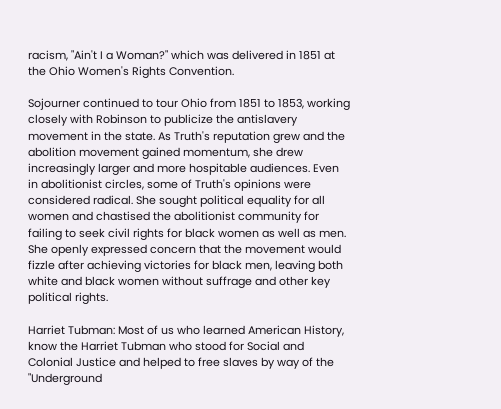racism, "Ain't I a Woman?" which was delivered in 1851 at the Ohio Women's Rights Convention.

Sojourner continued to tour Ohio from 1851 to 1853, working closely with Robinson to publicize the antislavery movement in the state. As Truth's reputation grew and the abolition movement gained momentum, she drew increasingly larger and more hospitable audiences. Even in abolitionist circles, some of Truth's opinions were considered radical. She sought political equality for all women and chastised the abolitionist community for failing to seek civil rights for black women as well as men. She openly expressed concern that the movement would fizzle after achieving victories for black men, leaving both white and black women without suffrage and other key political rights.

Harriet Tubman: Most of us who learned American History, know the Harriet Tubman who stood for Social and Colonial Justice and helped to free slaves by way of the "Underground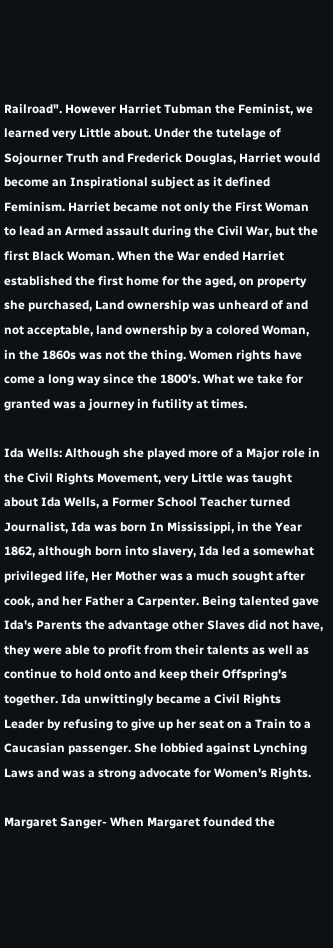Railroad". However Harriet Tubman the Feminist, we learned very Little about. Under the tutelage of Sojourner Truth and Frederick Douglas, Harriet would become an Inspirational subject as it defined Feminism. Harriet became not only the First Woman to lead an Armed assault during the Civil War, but the first Black Woman. When the War ended Harriet established the first home for the aged, on property she purchased, Land ownership was unheard of and not acceptable, land ownership by a colored Woman, in the 1860s was not the thing. Women rights have come a long way since the 1800's. What we take for granted was a journey in futility at times.

Ida Wells: Although she played more of a Major role in the Civil Rights Movement, very Little was taught about Ida Wells, a Former School Teacher turned Journalist, Ida was born In Mississippi, in the Year 1862, although born into slavery, Ida led a somewhat privileged life, Her Mother was a much sought after cook, and her Father a Carpenter. Being talented gave Ida's Parents the advantage other Slaves did not have, they were able to profit from their talents as well as continue to hold onto and keep their Offspring's together. Ida unwittingly became a Civil Rights Leader by refusing to give up her seat on a Train to a Caucasian passenger. She lobbied against Lynching Laws and was a strong advocate for Women's Rights.

Margaret Sanger- When Margaret founded the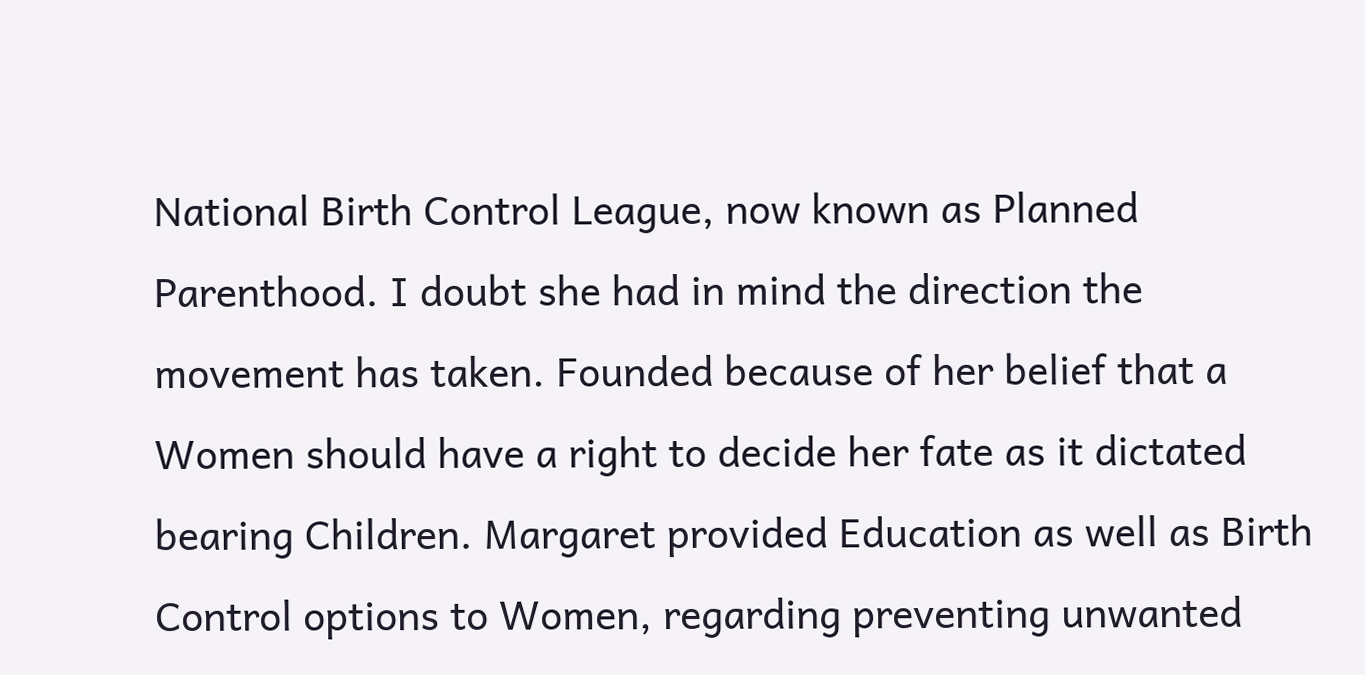National Birth Control League, now known as Planned Parenthood. I doubt she had in mind the direction the movement has taken. Founded because of her belief that a Women should have a right to decide her fate as it dictated bearing Children. Margaret provided Education as well as Birth Control options to Women, regarding preventing unwanted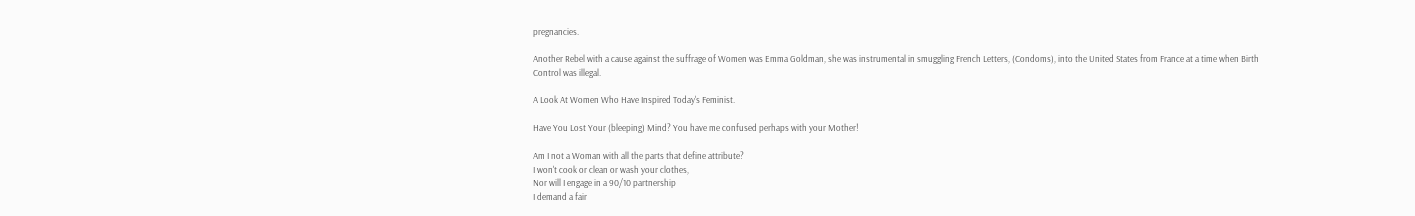pregnancies.

Another Rebel with a cause against the suffrage of Women was Emma Goldman, she was instrumental in smuggling French Letters, (Condoms), into the United States from France at a time when Birth Control was illegal.

A Look At Women Who Have Inspired Today's Feminist.

Have You Lost Your (bleeping) Mind? You have me confused perhaps with your Mother!

Am I not a Woman with all the parts that define attribute?
I won't cook or clean or wash your clothes,
Nor will I engage in a 90/10 partnership
I demand a fair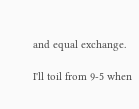and equal exchange.

I'll toil from 9-5 when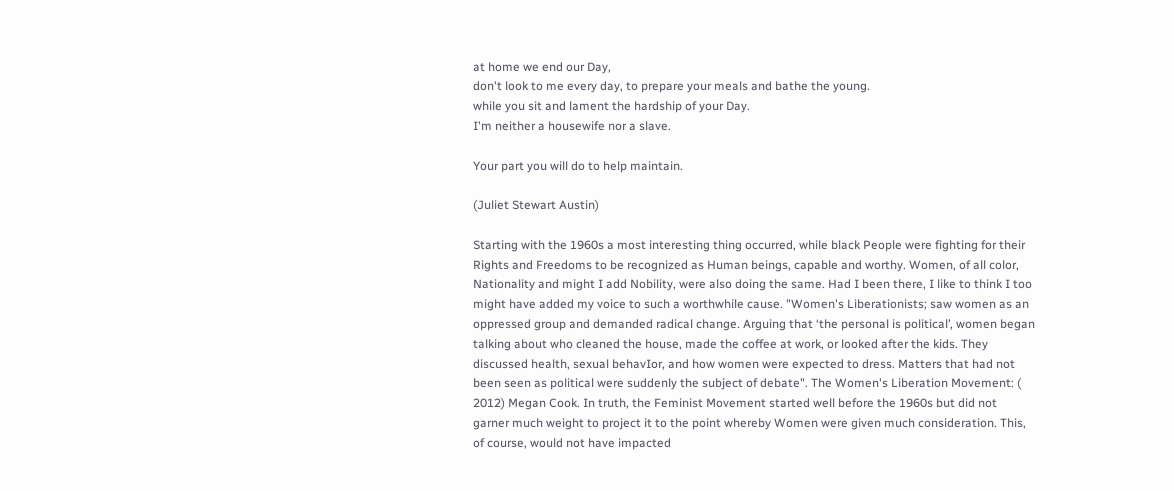at home we end our Day,
don't look to me every day, to prepare your meals and bathe the young.
while you sit and lament the hardship of your Day.
I'm neither a housewife nor a slave.

Your part you will do to help maintain.

(Juliet Stewart Austin)

Starting with the 1960s a most interesting thing occurred, while black People were fighting for their Rights and Freedoms to be recognized as Human beings, capable and worthy. Women, of all color, Nationality and might I add Nobility, were also doing the same. Had I been there, I like to think I too might have added my voice to such a worthwhile cause. "Women's Liberationists; saw women as an oppressed group and demanded radical change. Arguing that ‘the personal is political’, women began talking about who cleaned the house, made the coffee at work, or looked after the kids. They discussed health, sexual behavIor, and how women were expected to dress. Matters that had not been seen as political were suddenly the subject of debate". The Women's Liberation Movement: ( 2012) Megan Cook. In truth, the Feminist Movement started well before the 1960s but did not garner much weight to project it to the point whereby Women were given much consideration. This, of course, would not have impacted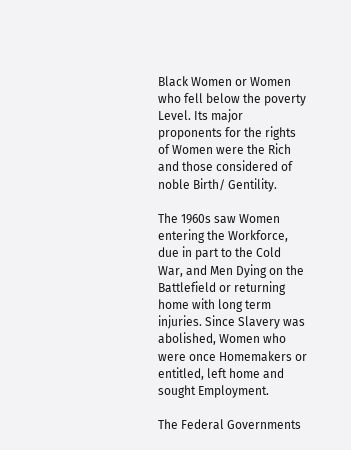Black Women or Women who fell below the poverty Level. Its major proponents for the rights of Women were the Rich and those considered of noble Birth/ Gentility.

The 1960s saw Women entering the Workforce, due in part to the Cold War, and Men Dying on the Battlefield or returning home with long term injuries. Since Slavery was abolished, Women who were once Homemakers or entitled, left home and sought Employment.

The Federal Governments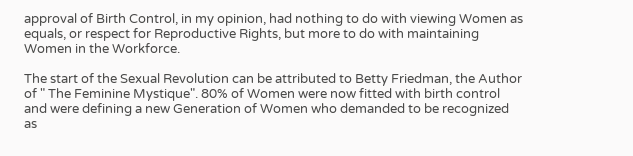approval of Birth Control, in my opinion, had nothing to do with viewing Women as equals, or respect for Reproductive Rights, but more to do with maintaining Women in the Workforce.

The start of the Sexual Revolution can be attributed to Betty Friedman, the Author of " The Feminine Mystique". 80% of Women were now fitted with birth control and were defining a new Generation of Women who demanded to be recognized as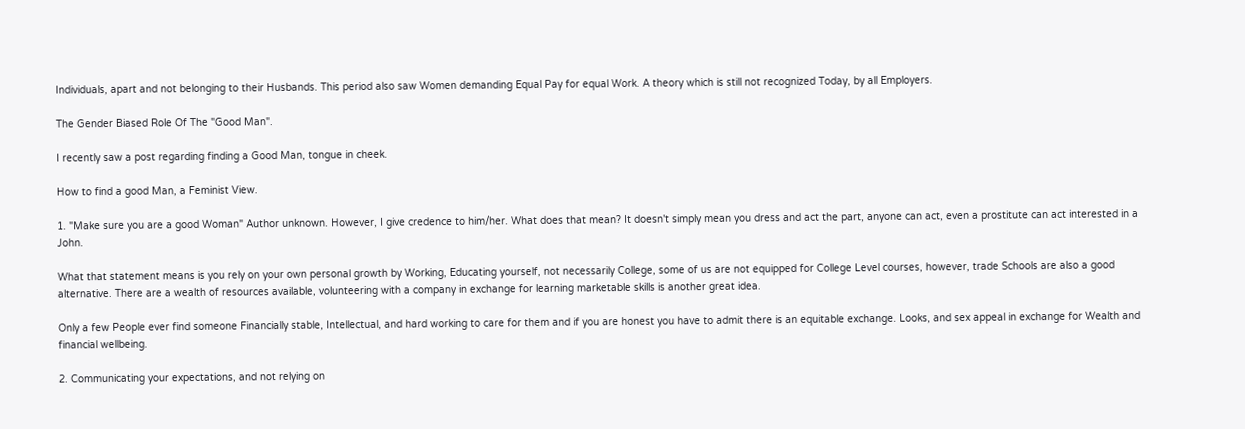Individuals, apart and not belonging to their Husbands. This period also saw Women demanding Equal Pay for equal Work. A theory which is still not recognized Today, by all Employers.

The Gender Biased Role Of The "Good Man".

I recently saw a post regarding finding a Good Man, tongue in cheek.

How to find a good Man, a Feminist View.

1. "Make sure you are a good Woman" Author unknown. However, I give credence to him/her. What does that mean? It doesn't simply mean you dress and act the part, anyone can act, even a prostitute can act interested in a John.

What that statement means is you rely on your own personal growth by Working, Educating yourself, not necessarily College, some of us are not equipped for College Level courses, however, trade Schools are also a good alternative. There are a wealth of resources available, volunteering with a company in exchange for learning marketable skills is another great idea.

Only a few People ever find someone Financially stable, Intellectual, and hard working to care for them and if you are honest you have to admit there is an equitable exchange. Looks, and sex appeal in exchange for Wealth and financial wellbeing.

2. Communicating your expectations, and not relying on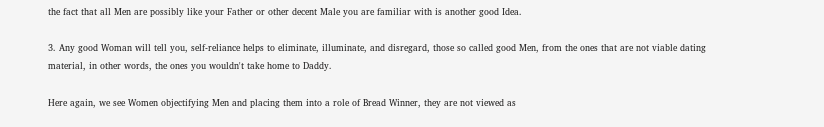the fact that all Men are possibly like your Father or other decent Male you are familiar with is another good Idea.

3. Any good Woman will tell you, self-reliance helps to eliminate, illuminate, and disregard, those so called good Men, from the ones that are not viable dating material, in other words, the ones you wouldn't take home to Daddy.

Here again, we see Women objectifying Men and placing them into a role of Bread Winner, they are not viewed as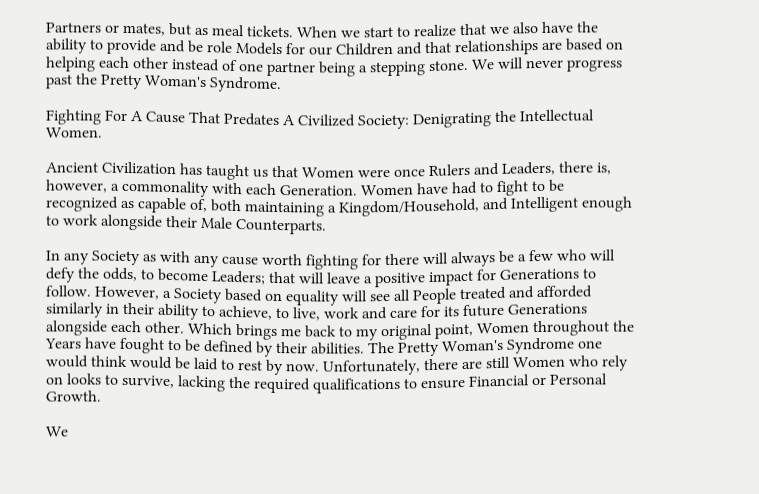Partners or mates, but as meal tickets. When we start to realize that we also have the ability to provide and be role Models for our Children and that relationships are based on helping each other instead of one partner being a stepping stone. We will never progress past the Pretty Woman's Syndrome.

Fighting For A Cause That Predates A Civilized Society: Denigrating the Intellectual Women.

Ancient Civilization has taught us that Women were once Rulers and Leaders, there is, however, a commonality with each Generation. Women have had to fight to be recognized as capable of, both maintaining a Kingdom/Household, and Intelligent enough to work alongside their Male Counterparts.

In any Society as with any cause worth fighting for there will always be a few who will defy the odds, to become Leaders; that will leave a positive impact for Generations to follow. However, a Society based on equality will see all People treated and afforded similarly in their ability to achieve, to live, work and care for its future Generations alongside each other. Which brings me back to my original point, Women throughout the Years have fought to be defined by their abilities. The Pretty Woman's Syndrome one would think would be laid to rest by now. Unfortunately, there are still Women who rely on looks to survive, lacking the required qualifications to ensure Financial or Personal Growth.

We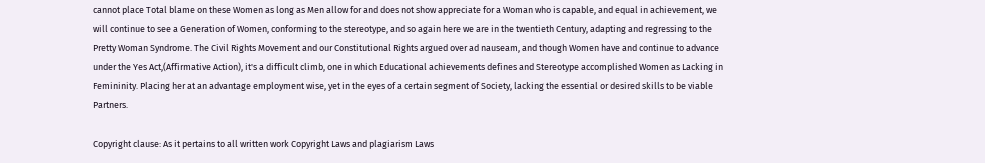cannot place Total blame on these Women as long as Men allow for and does not show appreciate for a Woman who is capable, and equal in achievement, we will continue to see a Generation of Women, conforming to the stereotype, and so again here we are in the twentieth Century, adapting and regressing to the Pretty Woman Syndrome. The Civil Rights Movement and our Constitutional Rights argued over ad nauseam, and though Women have and continue to advance under the Yes Act,(Affirmative Action), it's a difficult climb, one in which Educational achievements defines and Stereotype accomplished Women as Lacking in Femininity. Placing her at an advantage employment wise, yet in the eyes of a certain segment of Society, lacking the essential or desired skills to be viable Partners.

Copyright clause: As it pertains to all written work Copyright Laws and plagiarism Laws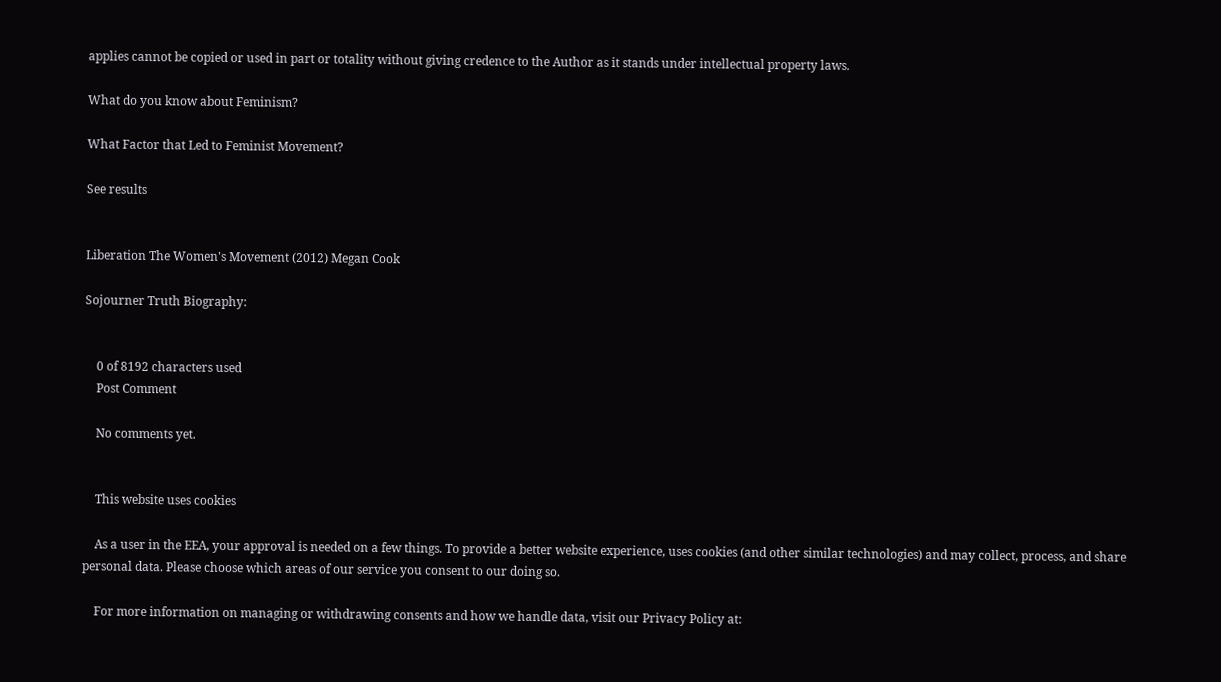applies cannot be copied or used in part or totality without giving credence to the Author as it stands under intellectual property laws.

What do you know about Feminism?

What Factor that Led to Feminist Movement?

See results


Liberation The Women's Movement (2012) Megan Cook

Sojourner Truth Biography:


    0 of 8192 characters used
    Post Comment

    No comments yet.


    This website uses cookies

    As a user in the EEA, your approval is needed on a few things. To provide a better website experience, uses cookies (and other similar technologies) and may collect, process, and share personal data. Please choose which areas of our service you consent to our doing so.

    For more information on managing or withdrawing consents and how we handle data, visit our Privacy Policy at: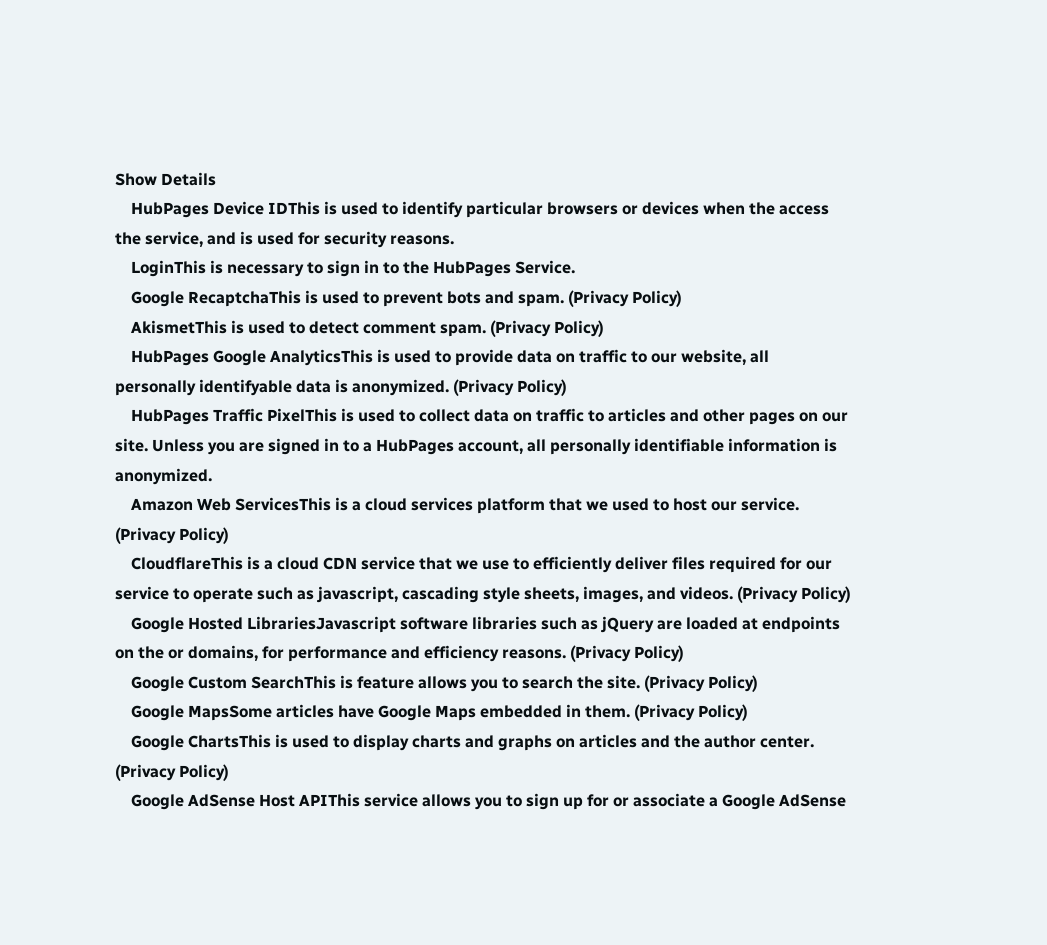Show Details
    HubPages Device IDThis is used to identify particular browsers or devices when the access the service, and is used for security reasons.
    LoginThis is necessary to sign in to the HubPages Service.
    Google RecaptchaThis is used to prevent bots and spam. (Privacy Policy)
    AkismetThis is used to detect comment spam. (Privacy Policy)
    HubPages Google AnalyticsThis is used to provide data on traffic to our website, all personally identifyable data is anonymized. (Privacy Policy)
    HubPages Traffic PixelThis is used to collect data on traffic to articles and other pages on our site. Unless you are signed in to a HubPages account, all personally identifiable information is anonymized.
    Amazon Web ServicesThis is a cloud services platform that we used to host our service. (Privacy Policy)
    CloudflareThis is a cloud CDN service that we use to efficiently deliver files required for our service to operate such as javascript, cascading style sheets, images, and videos. (Privacy Policy)
    Google Hosted LibrariesJavascript software libraries such as jQuery are loaded at endpoints on the or domains, for performance and efficiency reasons. (Privacy Policy)
    Google Custom SearchThis is feature allows you to search the site. (Privacy Policy)
    Google MapsSome articles have Google Maps embedded in them. (Privacy Policy)
    Google ChartsThis is used to display charts and graphs on articles and the author center. (Privacy Policy)
    Google AdSense Host APIThis service allows you to sign up for or associate a Google AdSense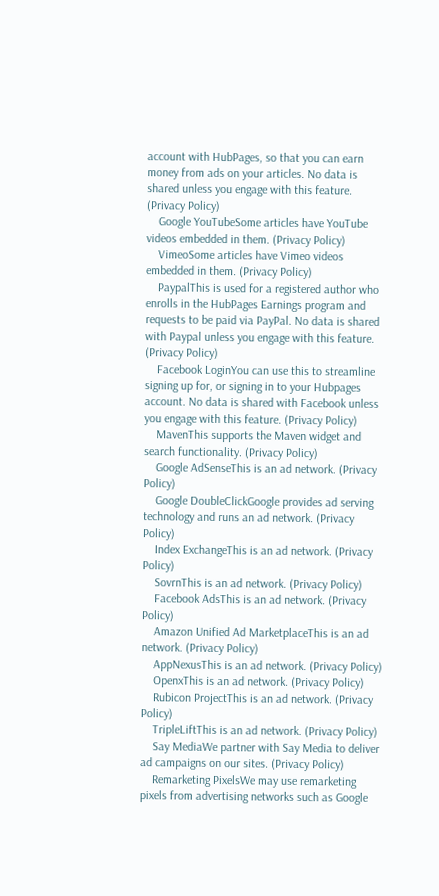account with HubPages, so that you can earn money from ads on your articles. No data is shared unless you engage with this feature. (Privacy Policy)
    Google YouTubeSome articles have YouTube videos embedded in them. (Privacy Policy)
    VimeoSome articles have Vimeo videos embedded in them. (Privacy Policy)
    PaypalThis is used for a registered author who enrolls in the HubPages Earnings program and requests to be paid via PayPal. No data is shared with Paypal unless you engage with this feature. (Privacy Policy)
    Facebook LoginYou can use this to streamline signing up for, or signing in to your Hubpages account. No data is shared with Facebook unless you engage with this feature. (Privacy Policy)
    MavenThis supports the Maven widget and search functionality. (Privacy Policy)
    Google AdSenseThis is an ad network. (Privacy Policy)
    Google DoubleClickGoogle provides ad serving technology and runs an ad network. (Privacy Policy)
    Index ExchangeThis is an ad network. (Privacy Policy)
    SovrnThis is an ad network. (Privacy Policy)
    Facebook AdsThis is an ad network. (Privacy Policy)
    Amazon Unified Ad MarketplaceThis is an ad network. (Privacy Policy)
    AppNexusThis is an ad network. (Privacy Policy)
    OpenxThis is an ad network. (Privacy Policy)
    Rubicon ProjectThis is an ad network. (Privacy Policy)
    TripleLiftThis is an ad network. (Privacy Policy)
    Say MediaWe partner with Say Media to deliver ad campaigns on our sites. (Privacy Policy)
    Remarketing PixelsWe may use remarketing pixels from advertising networks such as Google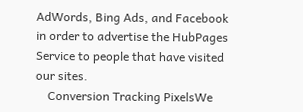AdWords, Bing Ads, and Facebook in order to advertise the HubPages Service to people that have visited our sites.
    Conversion Tracking PixelsWe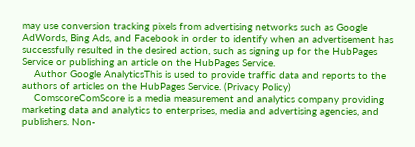may use conversion tracking pixels from advertising networks such as Google AdWords, Bing Ads, and Facebook in order to identify when an advertisement has successfully resulted in the desired action, such as signing up for the HubPages Service or publishing an article on the HubPages Service.
    Author Google AnalyticsThis is used to provide traffic data and reports to the authors of articles on the HubPages Service. (Privacy Policy)
    ComscoreComScore is a media measurement and analytics company providing marketing data and analytics to enterprises, media and advertising agencies, and publishers. Non-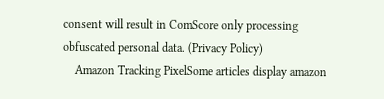consent will result in ComScore only processing obfuscated personal data. (Privacy Policy)
    Amazon Tracking PixelSome articles display amazon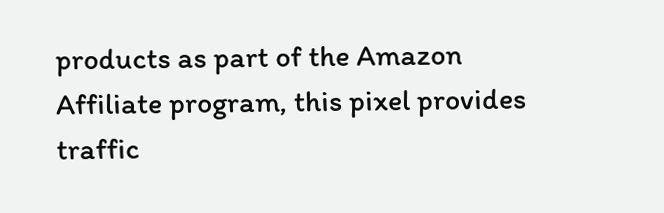products as part of the Amazon Affiliate program, this pixel provides traffic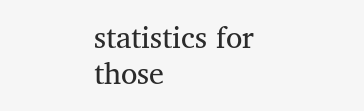statistics for those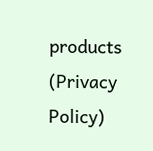products (Privacy Policy)